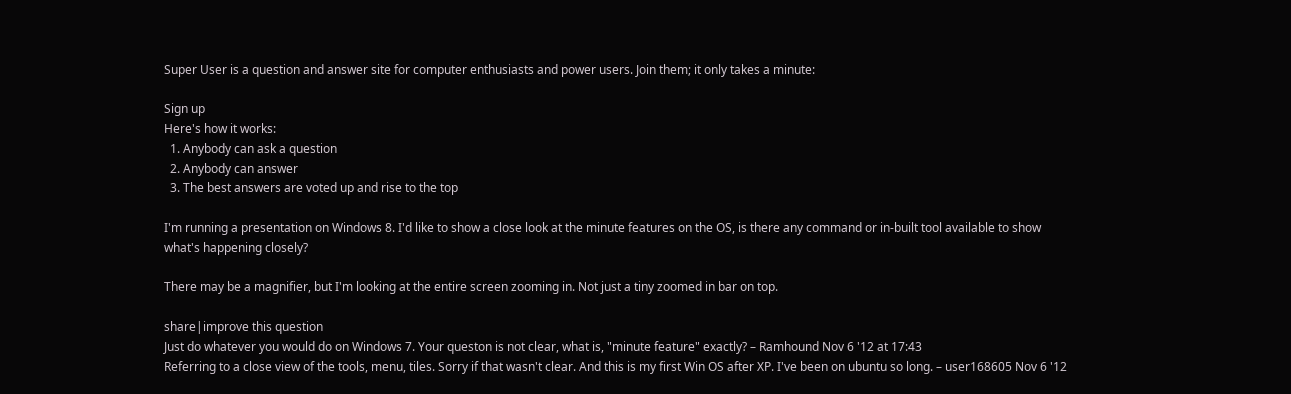Super User is a question and answer site for computer enthusiasts and power users. Join them; it only takes a minute:

Sign up
Here's how it works:
  1. Anybody can ask a question
  2. Anybody can answer
  3. The best answers are voted up and rise to the top

I'm running a presentation on Windows 8. I'd like to show a close look at the minute features on the OS, is there any command or in-built tool available to show what's happening closely?

There may be a magnifier, but I'm looking at the entire screen zooming in. Not just a tiny zoomed in bar on top.

share|improve this question
Just do whatever you would do on Windows 7. Your queston is not clear, what is, "minute feature" exactly? – Ramhound Nov 6 '12 at 17:43
Referring to a close view of the tools, menu, tiles. Sorry if that wasn't clear. And this is my first Win OS after XP. I've been on ubuntu so long. – user168605 Nov 6 '12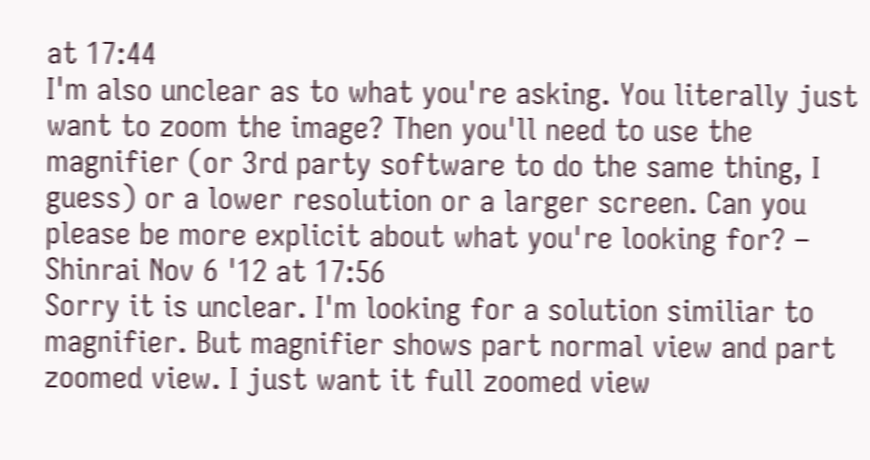at 17:44
I'm also unclear as to what you're asking. You literally just want to zoom the image? Then you'll need to use the magnifier (or 3rd party software to do the same thing, I guess) or a lower resolution or a larger screen. Can you please be more explicit about what you're looking for? – Shinrai Nov 6 '12 at 17:56
Sorry it is unclear. I'm looking for a solution similiar to magnifier. But magnifier shows part normal view and part zoomed view. I just want it full zoomed view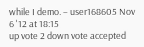while I demo. – user168605 Nov 6 '12 at 18:15
up vote 2 down vote accepted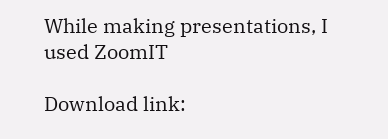While making presentations, I used ZoomIT

Download link: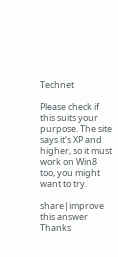Technet

Please check if this suits your purpose. The site says it's XP and higher, so it must work on Win8 too, you might want to try.

share|improve this answer
Thanks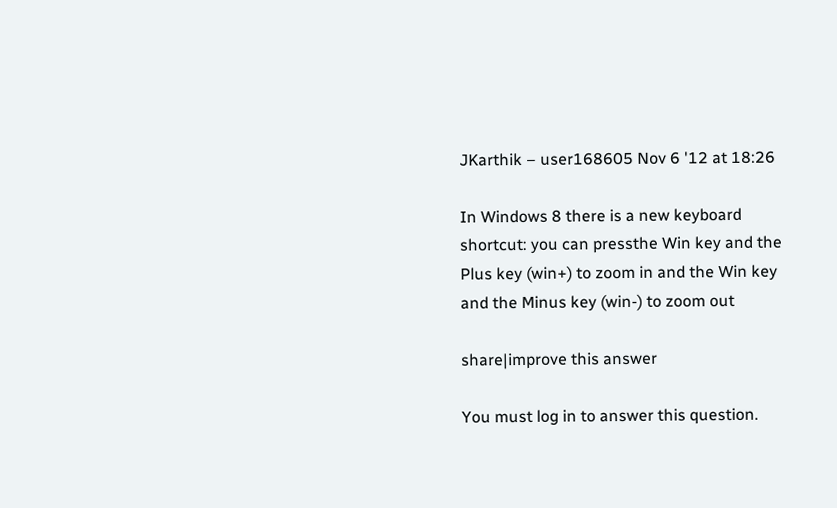JKarthik – user168605 Nov 6 '12 at 18:26

In Windows 8 there is a new keyboard shortcut: you can pressthe Win key and the Plus key (win+) to zoom in and the Win key and the Minus key (win-) to zoom out

share|improve this answer

You must log in to answer this question.